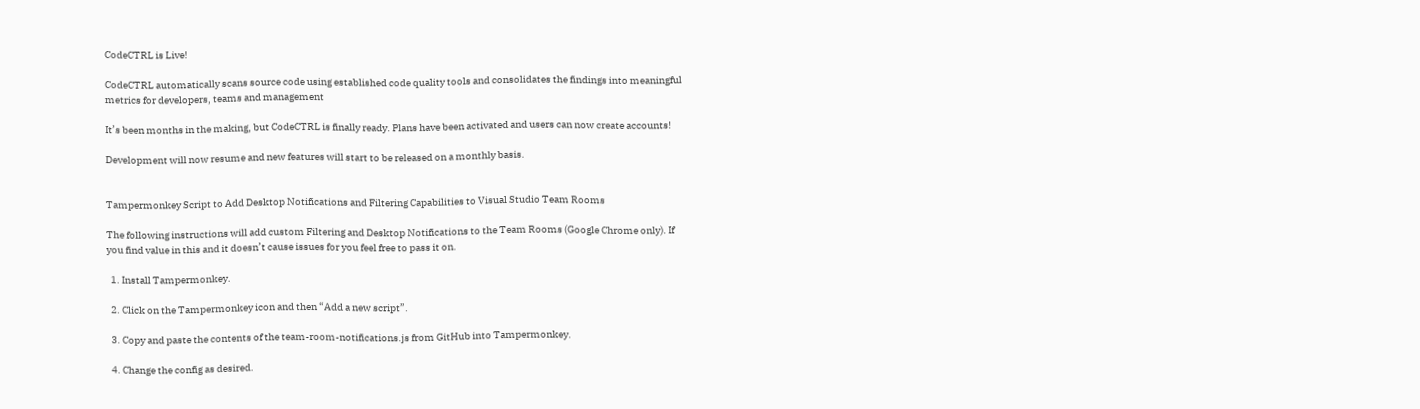CodeCTRL is Live!

CodeCTRL automatically scans source code using established code quality tools and consolidates the findings into meaningful metrics for developers, teams and management

It’s been months in the making, but CodeCTRL is finally ready. Plans have been activated and users can now create accounts!

Development will now resume and new features will start to be released on a monthly basis.


Tampermonkey Script to Add Desktop Notifications and Filtering Capabilities to Visual Studio Team Rooms

The following instructions will add custom Filtering and Desktop Notifications to the Team Rooms (Google Chrome only). If you find value in this and it doesn’t cause issues for you feel free to pass it on.

  1. Install Tampermonkey.

  2. Click on the Tampermonkey icon and then “Add a new script”.

  3. Copy and paste the contents of the team-room-notifications.js from GitHub into Tampermonkey.

  4. Change the config as desired.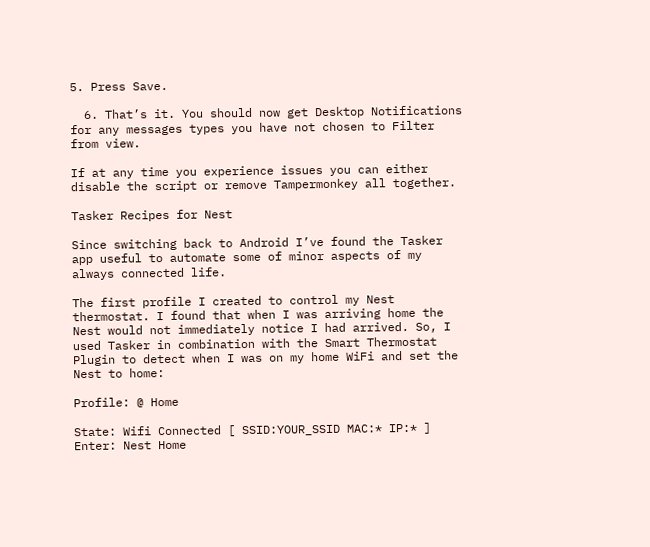5. Press Save.

  6. That’s it. You should now get Desktop Notifications for any messages types you have not chosen to Filter from view.

If at any time you experience issues you can either disable the script or remove Tampermonkey all together.

Tasker Recipes for Nest

Since switching back to Android I’ve found the Tasker app useful to automate some of minor aspects of my always connected life.

The first profile I created to control my Nest thermostat. I found that when I was arriving home the Nest would not immediately notice I had arrived. So, I used Tasker in combination with the Smart Thermostat Plugin to detect when I was on my home WiFi and set the Nest to home:

Profile: @ Home

State: Wifi Connected [ SSID:YOUR_SSID MAC:* IP:* ]
Enter: Nest Home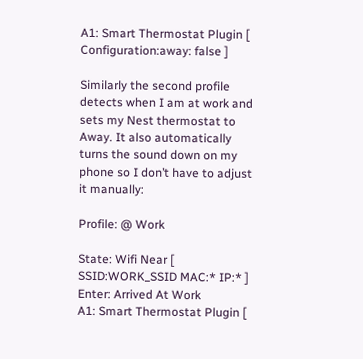A1: Smart Thermostat Plugin [ Configuration:away: false ]

Similarly the second profile detects when I am at work and sets my Nest thermostat to Away. It also automatically turns the sound down on my phone so I don’t have to adjust it manually:

Profile: @ Work

State: Wifi Near [ SSID:WORK_SSID MAC:* IP:* ]
Enter: Arrived At Work
A1: Smart Thermostat Plugin [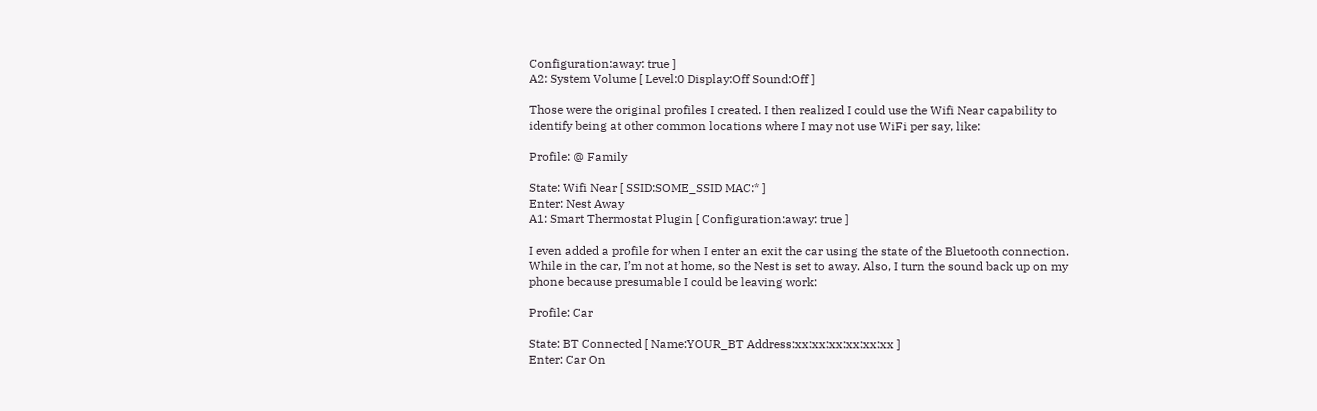Configuration:away: true ]
A2: System Volume [ Level:0 Display:Off Sound:Off ]

Those were the original profiles I created. I then realized I could use the Wifi Near capability to identify being at other common locations where I may not use WiFi per say, like:

Profile: @ Family

State: Wifi Near [ SSID:SOME_SSID MAC:* ]
Enter: Nest Away
A1: Smart Thermostat Plugin [ Configuration:away: true ]

I even added a profile for when I enter an exit the car using the state of the Bluetooth connection. While in the car, I’m not at home, so the Nest is set to away. Also, I turn the sound back up on my phone because presumable I could be leaving work:

Profile: Car

State: BT Connected [ Name:YOUR_BT Address:xx:xx:xx:xx:xx:xx ]
Enter: Car On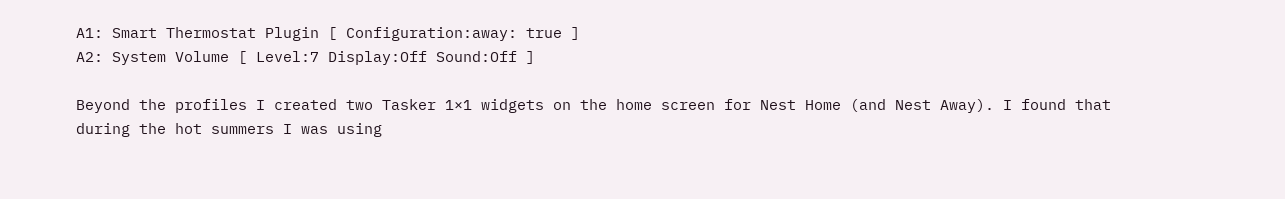A1: Smart Thermostat Plugin [ Configuration:away: true ]
A2: System Volume [ Level:7 Display:Off Sound:Off ]

Beyond the profiles I created two Tasker 1×1 widgets on the home screen for Nest Home (and Nest Away). I found that during the hot summers I was using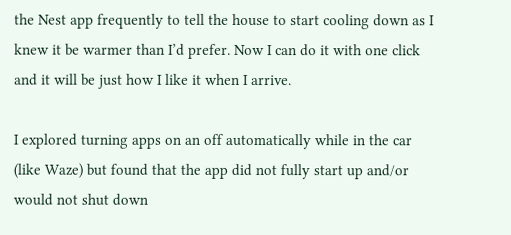the Nest app frequently to tell the house to start cooling down as I knew it be warmer than I’d prefer. Now I can do it with one click and it will be just how I like it when I arrive.

I explored turning apps on an off automatically while in the car (like Waze) but found that the app did not fully start up and/or would not shut down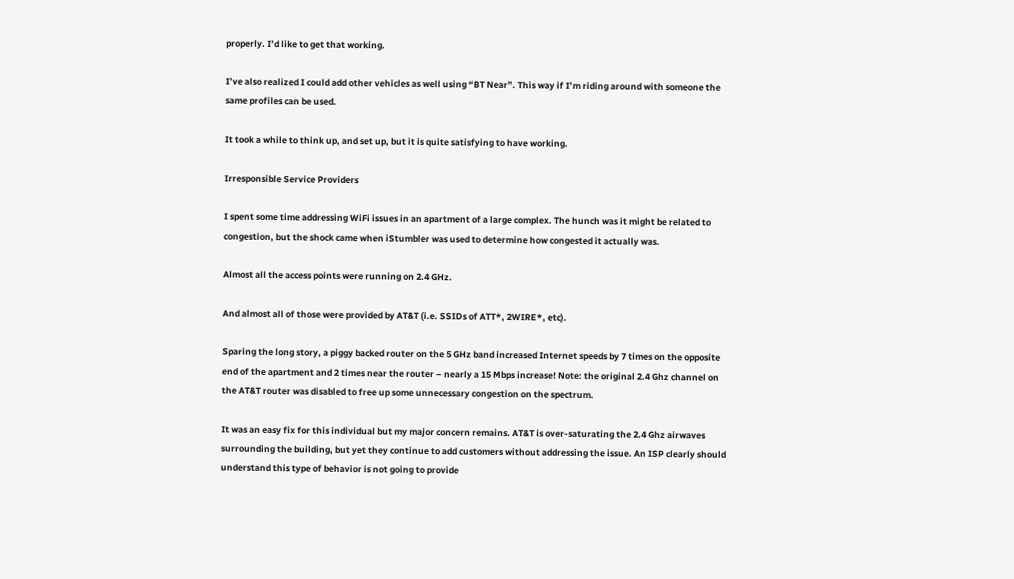properly. I’d like to get that working.

I’ve also realized I could add other vehicles as well using “BT Near”. This way if I’m riding around with someone the same profiles can be used.

It took a while to think up, and set up, but it is quite satisfying to have working.

Irresponsible Service Providers

I spent some time addressing WiFi issues in an apartment of a large complex. The hunch was it might be related to congestion, but the shock came when iStumbler was used to determine how congested it actually was.

Almost all the access points were running on 2.4 GHz.

And almost all of those were provided by AT&T (i.e. SSIDs of ATT*, 2WIRE*, etc).

Sparing the long story, a piggy backed router on the 5 GHz band increased Internet speeds by 7 times on the opposite end of the apartment and 2 times near the router – nearly a 15 Mbps increase! Note: the original 2.4 Ghz channel on the AT&T router was disabled to free up some unnecessary congestion on the spectrum.

It was an easy fix for this individual but my major concern remains. AT&T is over-saturating the 2.4 Ghz airwaves surrounding the building, but yet they continue to add customers without addressing the issue. An ISP clearly should understand this type of behavior is not going to provide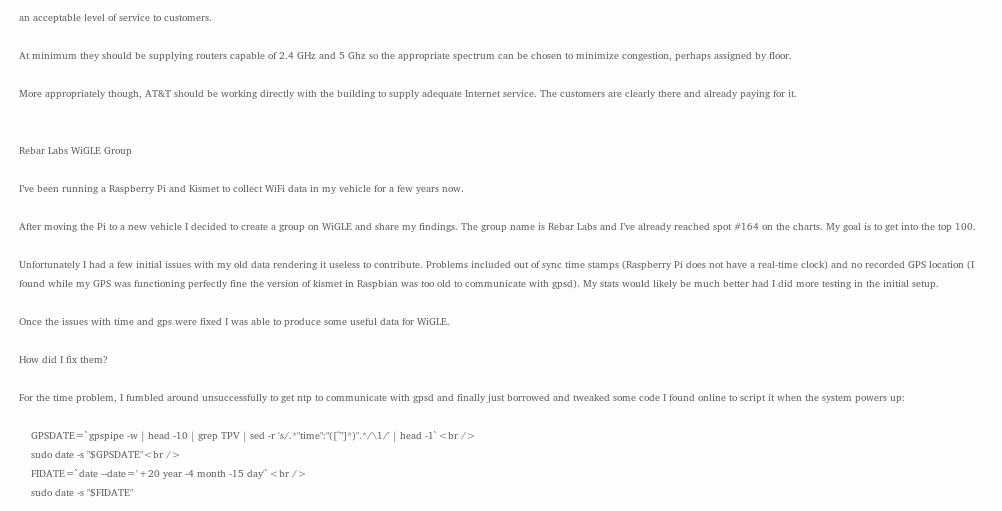an acceptable level of service to customers.

At minimum they should be supplying routers capable of 2.4 GHz and 5 Ghz so the appropriate spectrum can be chosen to minimize congestion, perhaps assigned by floor.

More appropriately though, AT&T should be working directly with the building to supply adequate Internet service. The customers are clearly there and already paying for it.


Rebar Labs WiGLE Group

I’ve been running a Raspberry Pi and Kismet to collect WiFi data in my vehicle for a few years now.

After moving the Pi to a new vehicle I decided to create a group on WiGLE and share my findings. The group name is Rebar Labs and I’ve already reached spot #164 on the charts. My goal is to get into the top 100.

Unfortunately I had a few initial issues with my old data rendering it useless to contribute. Problems included out of sync time stamps (Raspberry Pi does not have a real-time clock) and no recorded GPS location (I found while my GPS was functioning perfectly fine the version of kismet in Raspbian was too old to communicate with gpsd). My stats would likely be much better had I did more testing in the initial setup.

Once the issues with time and gps were fixed I was able to produce some useful data for WiGLE.

How did I fix them?

For the time problem, I fumbled around unsuccessfully to get ntp to communicate with gpsd and finally just borrowed and tweaked some code I found online to script it when the system powers up:

    GPSDATE=`gpspipe -w | head -10 | grep TPV | sed -r 's/.*"time":"([^"]*)".*/\1/' | head -1`<br />
    sudo date -s "$GPSDATE"<br />
    FIDATE=`date --date='+20 year -4 month -15 day'`<br />
    sudo date -s "$FIDATE"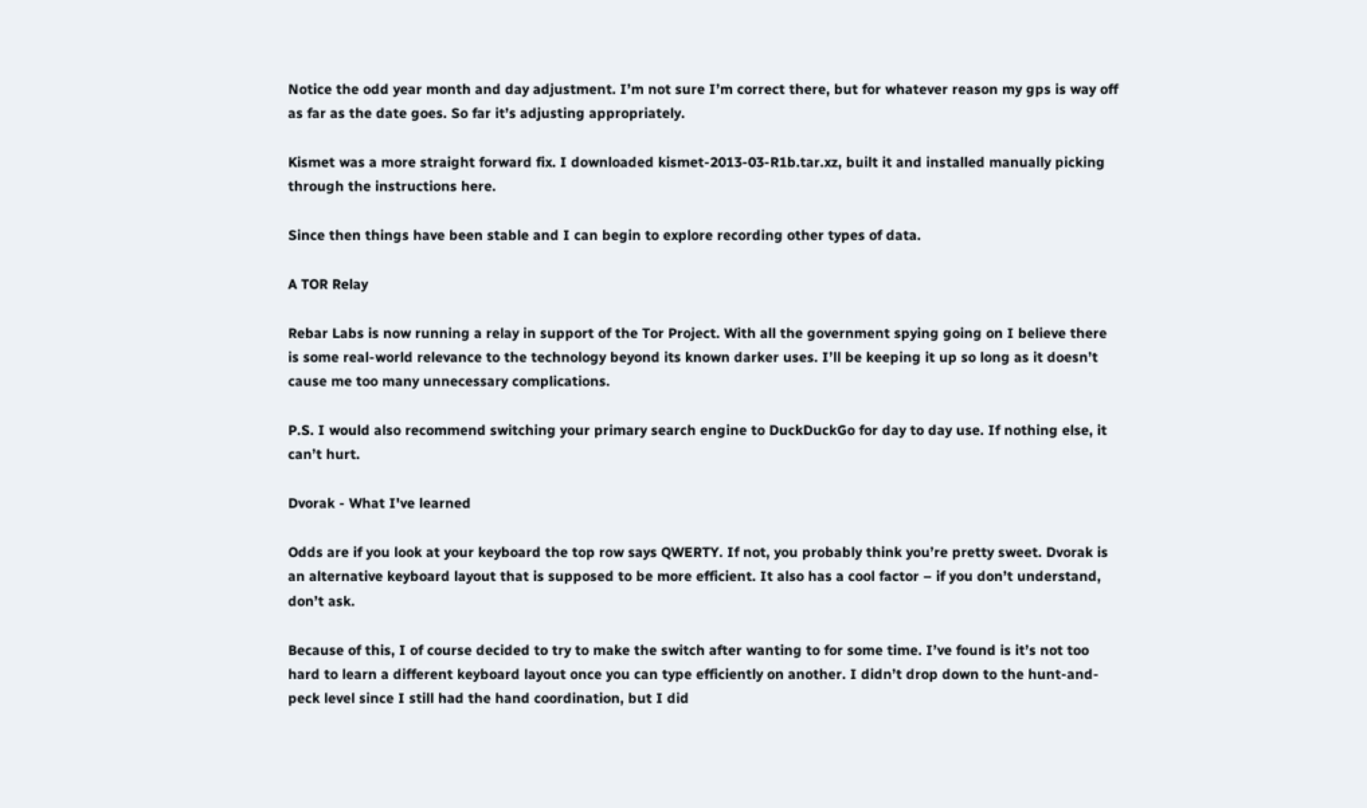Notice the odd year month and day adjustment. I’m not sure I’m correct there, but for whatever reason my gps is way off as far as the date goes. So far it’s adjusting appropriately.

Kismet was a more straight forward fix. I downloaded kismet-2013-03-R1b.tar.xz, built it and installed manually picking through the instructions here.

Since then things have been stable and I can begin to explore recording other types of data.

A TOR Relay

Rebar Labs is now running a relay in support of the Tor Project. With all the government spying going on I believe there is some real-world relevance to the technology beyond its known darker uses. I’ll be keeping it up so long as it doesn’t cause me too many unnecessary complications.

P.S. I would also recommend switching your primary search engine to DuckDuckGo for day to day use. If nothing else, it can’t hurt.

Dvorak - What I've learned

Odds are if you look at your keyboard the top row says QWERTY. If not, you probably think you’re pretty sweet. Dvorak is an alternative keyboard layout that is supposed to be more efficient. It also has a cool factor – if you don’t understand, don’t ask.

Because of this, I of course decided to try to make the switch after wanting to for some time. I’ve found is it’s not too hard to learn a different keyboard layout once you can type efficiently on another. I didn’t drop down to the hunt-and-peck level since I still had the hand coordination, but I did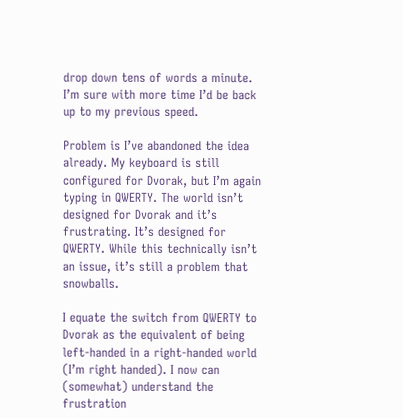drop down tens of words a minute. I’m sure with more time I’d be back up to my previous speed.

Problem is I’ve abandoned the idea already. My keyboard is still configured for Dvorak, but I’m again typing in QWERTY. The world isn’t designed for Dvorak and it’s frustrating. It’s designed for QWERTY. While this technically isn’t an issue, it’s still a problem that snowballs.

I equate the switch from QWERTY to Dvorak as the equivalent of being left-handed in a right-handed world (I’m right handed). I now can (somewhat) understand the frustration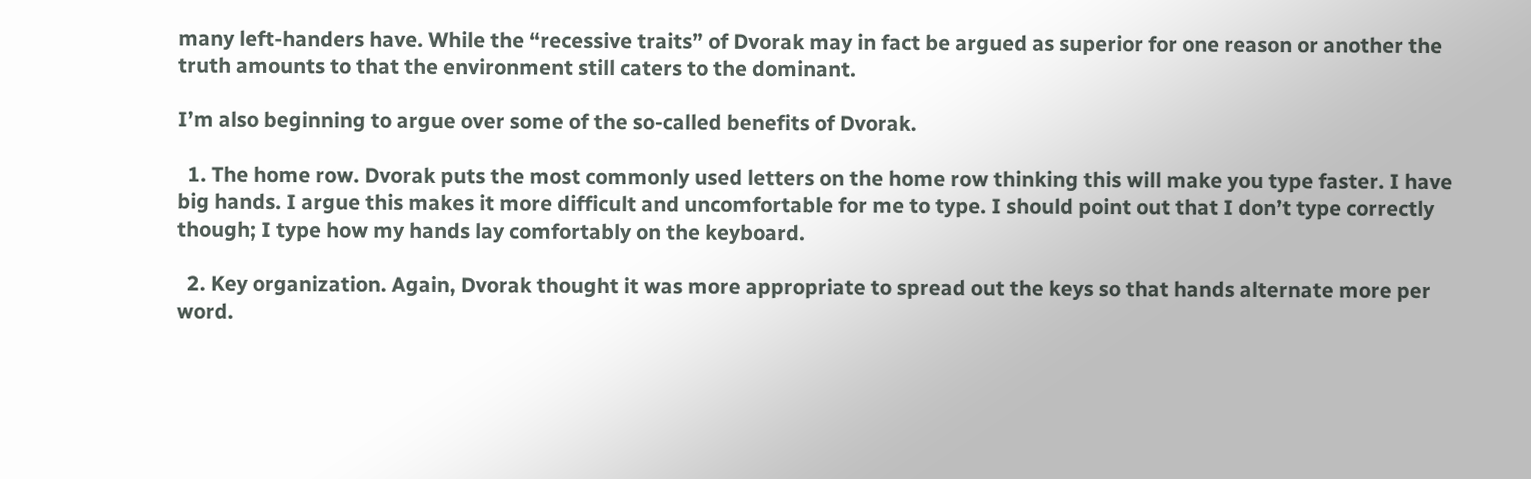many left-handers have. While the “recessive traits” of Dvorak may in fact be argued as superior for one reason or another the truth amounts to that the environment still caters to the dominant.

I’m also beginning to argue over some of the so-called benefits of Dvorak.

  1. The home row. Dvorak puts the most commonly used letters on the home row thinking this will make you type faster. I have big hands. I argue this makes it more difficult and uncomfortable for me to type. I should point out that I don’t type correctly though; I type how my hands lay comfortably on the keyboard.

  2. Key organization. Again, Dvorak thought it was more appropriate to spread out the keys so that hands alternate more per word.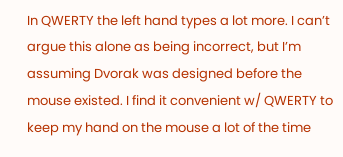In QWERTY the left hand types a lot more. I can’t argue this alone as being incorrect, but I’m assuming Dvorak was designed before the mouse existed. I find it convenient w/ QWERTY to keep my hand on the mouse a lot of the time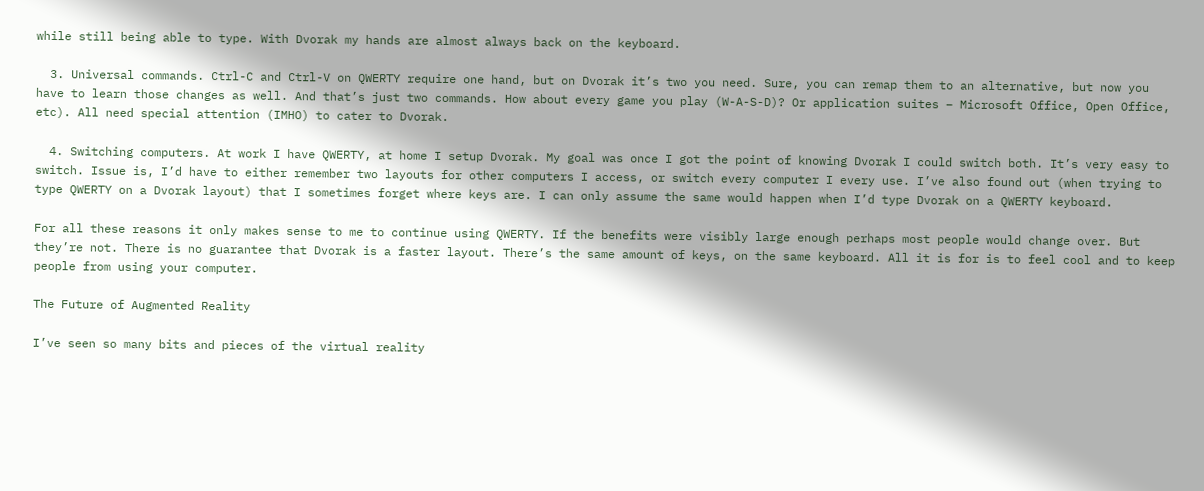while still being able to type. With Dvorak my hands are almost always back on the keyboard.

  3. Universal commands. Ctrl-C and Ctrl-V on QWERTY require one hand, but on Dvorak it’s two you need. Sure, you can remap them to an alternative, but now you have to learn those changes as well. And that’s just two commands. How about every game you play (W-A-S-D)? Or application suites – Microsoft Office, Open Office, etc). All need special attention (IMHO) to cater to Dvorak.

  4. Switching computers. At work I have QWERTY, at home I setup Dvorak. My goal was once I got the point of knowing Dvorak I could switch both. It’s very easy to switch. Issue is, I’d have to either remember two layouts for other computers I access, or switch every computer I every use. I’ve also found out (when trying to type QWERTY on a Dvorak layout) that I sometimes forget where keys are. I can only assume the same would happen when I’d type Dvorak on a QWERTY keyboard.

For all these reasons it only makes sense to me to continue using QWERTY. If the benefits were visibly large enough perhaps most people would change over. But they’re not. There is no guarantee that Dvorak is a faster layout. There’s the same amount of keys, on the same keyboard. All it is for is to feel cool and to keep people from using your computer.

The Future of Augmented Reality

I’ve seen so many bits and pieces of the virtual reality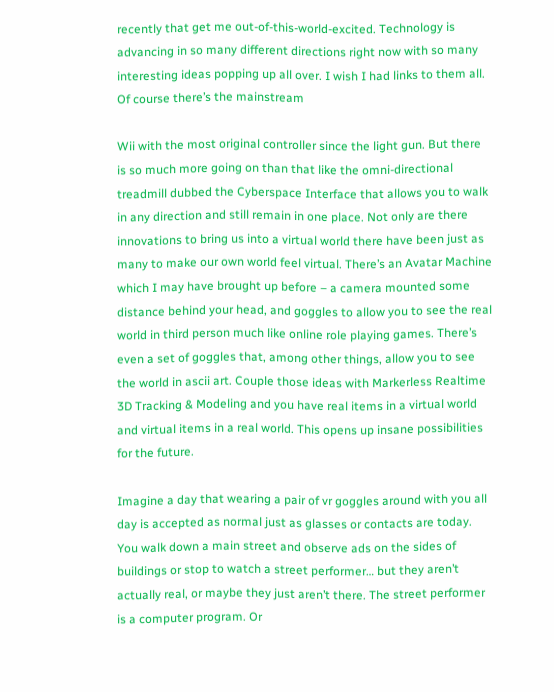recently that get me out-of-this-world-excited. Technology is advancing in so many different directions right now with so many interesting ideas popping up all over. I wish I had links to them all. Of course there’s the mainstream

Wii with the most original controller since the light gun. But there is so much more going on than that like the omni-directional treadmill dubbed the Cyberspace Interface that allows you to walk in any direction and still remain in one place. Not only are there innovations to bring us into a virtual world there have been just as many to make our own world feel virtual. There’s an Avatar Machine which I may have brought up before – a camera mounted some distance behind your head, and goggles to allow you to see the real world in third person much like online role playing games. There’s even a set of goggles that, among other things, allow you to see the world in ascii art. Couple those ideas with Markerless Realtime 3D Tracking & Modeling and you have real items in a virtual world and virtual items in a real world. This opens up insane possibilities for the future.

Imagine a day that wearing a pair of vr goggles around with you all day is accepted as normal just as glasses or contacts are today. You walk down a main street and observe ads on the sides of buildings or stop to watch a street performer… but they aren’t actually real, or maybe they just aren’t there. The street performer is a computer program. Or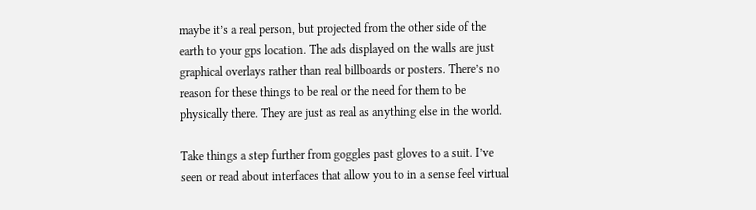maybe it’s a real person, but projected from the other side of the earth to your gps location. The ads displayed on the walls are just graphical overlays rather than real billboards or posters. There’s no reason for these things to be real or the need for them to be physically there. They are just as real as anything else in the world.

Take things a step further from goggles past gloves to a suit. I’ve seen or read about interfaces that allow you to in a sense feel virtual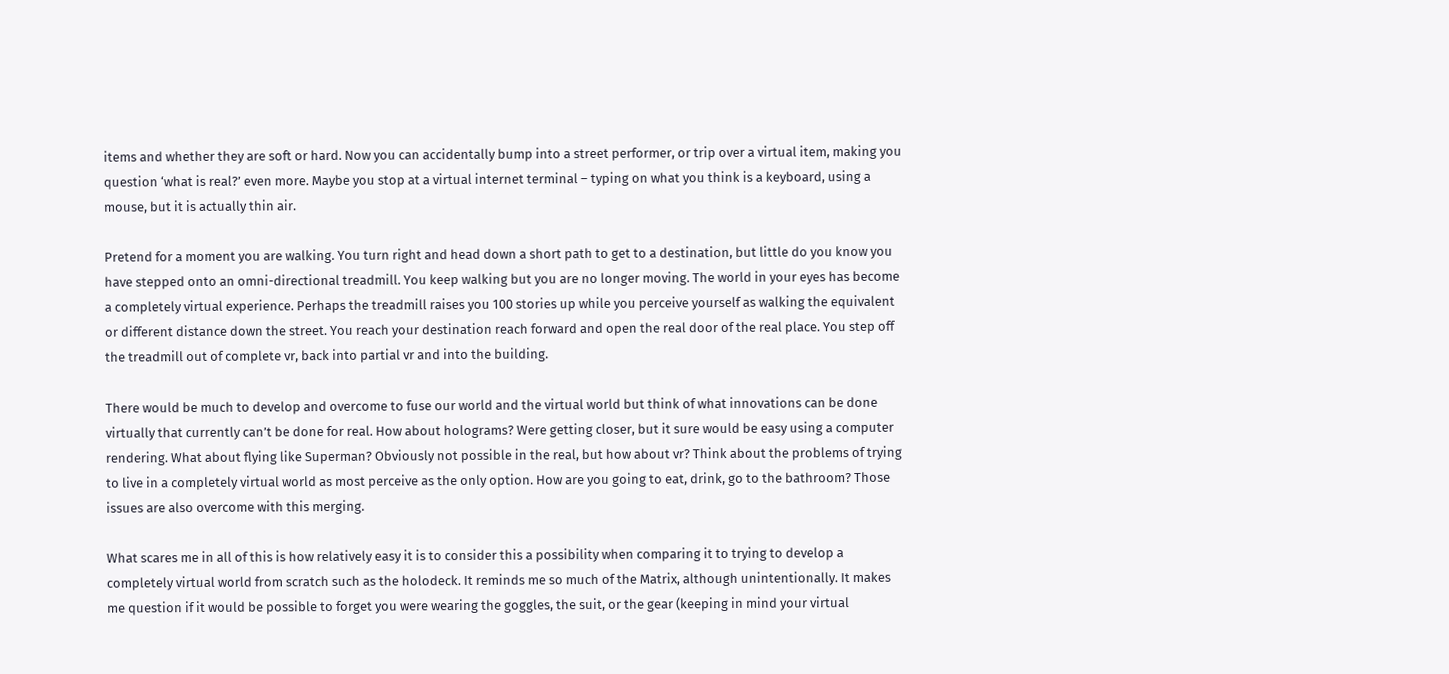items and whether they are soft or hard. Now you can accidentally bump into a street performer, or trip over a virtual item, making you question ‘what is real?’ even more. Maybe you stop at a virtual internet terminal – typing on what you think is a keyboard, using a mouse, but it is actually thin air.

Pretend for a moment you are walking. You turn right and head down a short path to get to a destination, but little do you know you have stepped onto an omni-directional treadmill. You keep walking but you are no longer moving. The world in your eyes has become a completely virtual experience. Perhaps the treadmill raises you 100 stories up while you perceive yourself as walking the equivalent or different distance down the street. You reach your destination reach forward and open the real door of the real place. You step off the treadmill out of complete vr, back into partial vr and into the building.

There would be much to develop and overcome to fuse our world and the virtual world but think of what innovations can be done virtually that currently can’t be done for real. How about holograms? Were getting closer, but it sure would be easy using a computer rendering. What about flying like Superman? Obviously not possible in the real, but how about vr? Think about the problems of trying to live in a completely virtual world as most perceive as the only option. How are you going to eat, drink, go to the bathroom? Those issues are also overcome with this merging.

What scares me in all of this is how relatively easy it is to consider this a possibility when comparing it to trying to develop a completely virtual world from scratch such as the holodeck. It reminds me so much of the Matrix, although unintentionally. It makes me question if it would be possible to forget you were wearing the goggles, the suit, or the gear (keeping in mind your virtual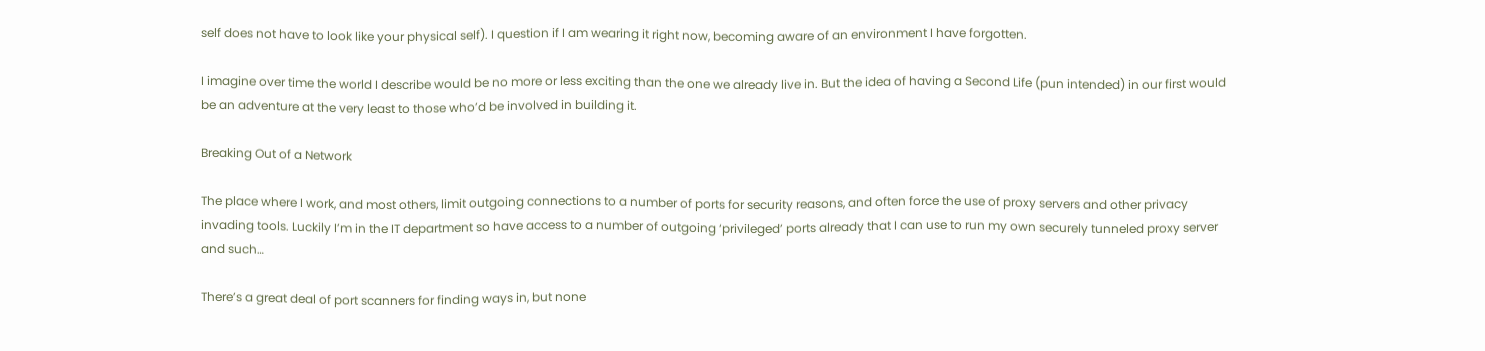self does not have to look like your physical self). I question if I am wearing it right now, becoming aware of an environment I have forgotten.

I imagine over time the world I describe would be no more or less exciting than the one we already live in. But the idea of having a Second Life (pun intended) in our first would be an adventure at the very least to those who’d be involved in building it.

Breaking Out of a Network

The place where I work, and most others, limit outgoing connections to a number of ports for security reasons, and often force the use of proxy servers and other privacy invading tools. Luckily I’m in the IT department so have access to a number of outgoing ‘privileged’ ports already that I can use to run my own securely tunneled proxy server and such…

There’s a great deal of port scanners for finding ways in, but none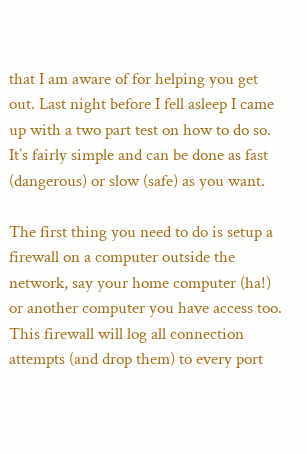that I am aware of for helping you get out. Last night before I fell asleep I came up with a two part test on how to do so. It’s fairly simple and can be done as fast (dangerous) or slow (safe) as you want.

The first thing you need to do is setup a firewall on a computer outside the network, say your home computer (ha!) or another computer you have access too. This firewall will log all connection attempts (and drop them) to every port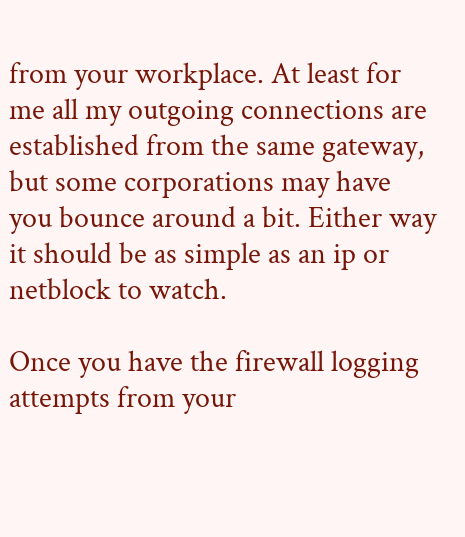from your workplace. At least for me all my outgoing connections are established from the same gateway, but some corporations may have you bounce around a bit. Either way it should be as simple as an ip or netblock to watch.

Once you have the firewall logging attempts from your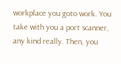workplace you goto work. You take with you a port scanner, any kind really. Then, you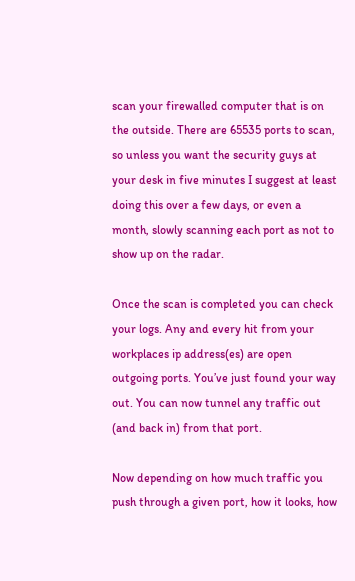scan your firewalled computer that is on the outside. There are 65535 ports to scan, so unless you want the security guys at your desk in five minutes I suggest at least doing this over a few days, or even a month, slowly scanning each port as not to show up on the radar.

Once the scan is completed you can check your logs. Any and every hit from your workplaces ip address(es) are open outgoing ports. You’ve just found your way out. You can now tunnel any traffic out (and back in) from that port.

Now depending on how much traffic you push through a given port, how it looks, how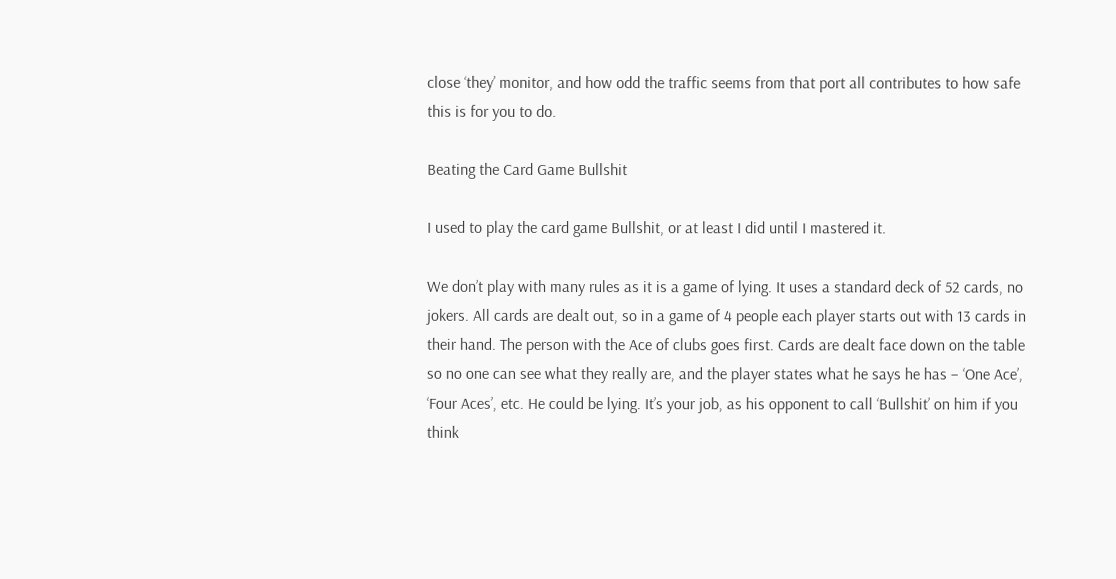close ‘they’ monitor, and how odd the traffic seems from that port all contributes to how safe this is for you to do.

Beating the Card Game Bullshit

I used to play the card game Bullshit, or at least I did until I mastered it.

We don’t play with many rules as it is a game of lying. It uses a standard deck of 52 cards, no jokers. All cards are dealt out, so in a game of 4 people each player starts out with 13 cards in their hand. The person with the Ace of clubs goes first. Cards are dealt face down on the table so no one can see what they really are, and the player states what he says he has – ‘One Ace’, ‘Four Aces’, etc. He could be lying. It’s your job, as his opponent to call ‘Bullshit’ on him if you think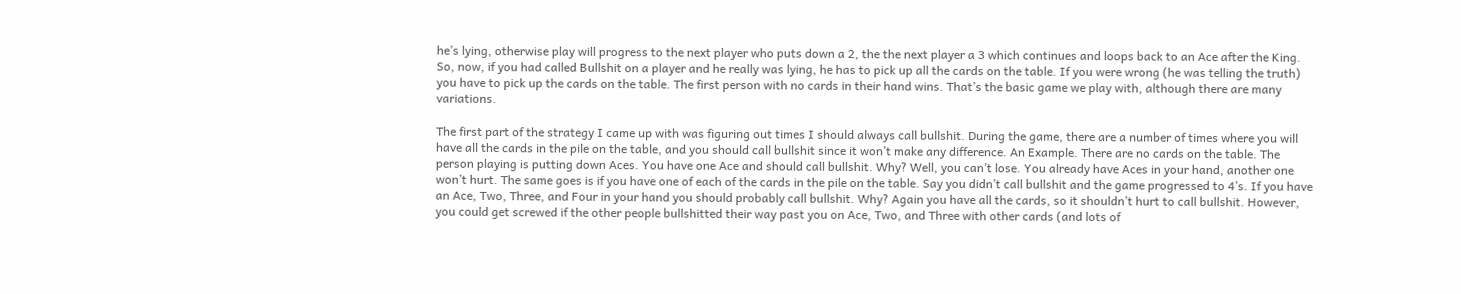he’s lying, otherwise play will progress to the next player who puts down a 2, the the next player a 3 which continues and loops back to an Ace after the King. So, now, if you had called Bullshit on a player and he really was lying, he has to pick up all the cards on the table. If you were wrong (he was telling the truth) you have to pick up the cards on the table. The first person with no cards in their hand wins. That’s the basic game we play with, although there are many variations.

The first part of the strategy I came up with was figuring out times I should always call bullshit. During the game, there are a number of times where you will have all the cards in the pile on the table, and you should call bullshit since it won’t make any difference. An Example. There are no cards on the table. The person playing is putting down Aces. You have one Ace and should call bullshit. Why? Well, you can’t lose. You already have Aces in your hand, another one won’t hurt. The same goes is if you have one of each of the cards in the pile on the table. Say you didn’t call bullshit and the game progressed to 4’s. If you have an Ace, Two, Three, and Four in your hand you should probably call bullshit. Why? Again you have all the cards, so it shouldn’t hurt to call bullshit. However, you could get screwed if the other people bullshitted their way past you on Ace, Two, and Three with other cards (and lots of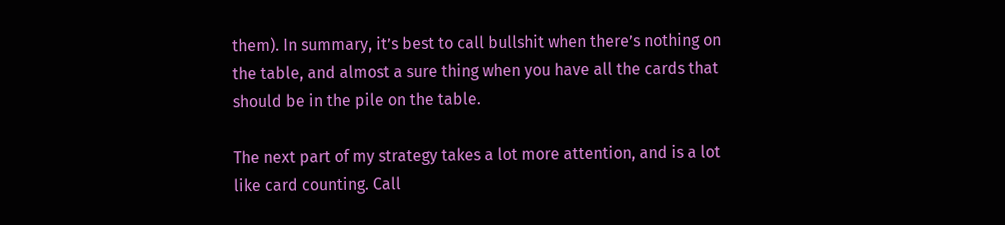them). In summary, it’s best to call bullshit when there’s nothing on the table, and almost a sure thing when you have all the cards that should be in the pile on the table.

The next part of my strategy takes a lot more attention, and is a lot like card counting. Call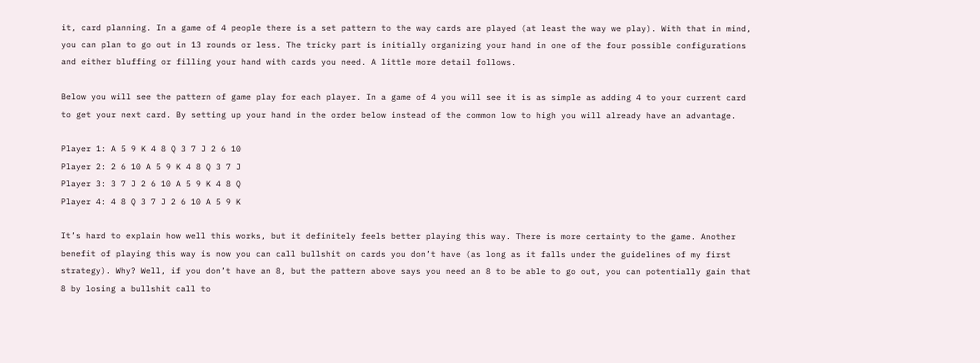it, card planning. In a game of 4 people there is a set pattern to the way cards are played (at least the way we play). With that in mind, you can plan to go out in 13 rounds or less. The tricky part is initially organizing your hand in one of the four possible configurations and either bluffing or filling your hand with cards you need. A little more detail follows.

Below you will see the pattern of game play for each player. In a game of 4 you will see it is as simple as adding 4 to your current card to get your next card. By setting up your hand in the order below instead of the common low to high you will already have an advantage.

Player 1: A 5 9 K 4 8 Q 3 7 J 2 6 10
Player 2: 2 6 10 A 5 9 K 4 8 Q 3 7 J
Player 3: 3 7 J 2 6 10 A 5 9 K 4 8 Q
Player 4: 4 8 Q 3 7 J 2 6 10 A 5 9 K

It’s hard to explain how well this works, but it definitely feels better playing this way. There is more certainty to the game. Another benefit of playing this way is now you can call bullshit on cards you don’t have (as long as it falls under the guidelines of my first strategy). Why? Well, if you don’t have an 8, but the pattern above says you need an 8 to be able to go out, you can potentially gain that 8 by losing a bullshit call to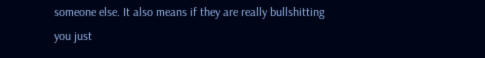someone else. It also means if they are really bullshitting you just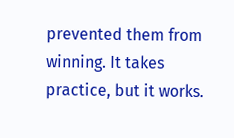prevented them from winning. It takes practice, but it works.